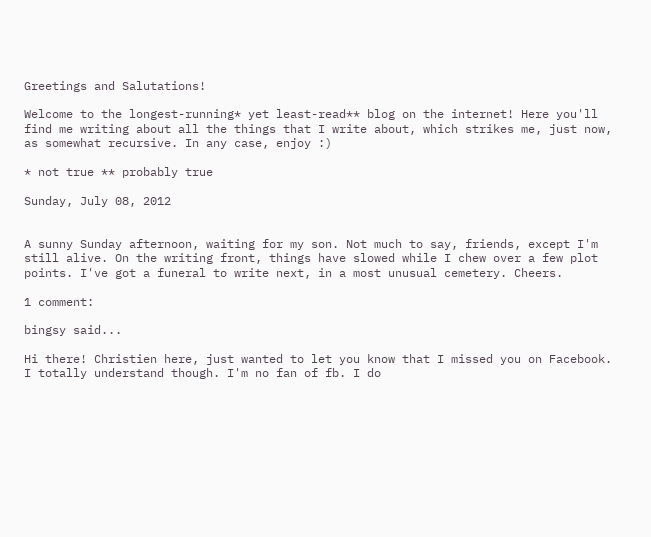Greetings and Salutations!

Welcome to the longest-running* yet least-read** blog on the internet! Here you'll find me writing about all the things that I write about, which strikes me, just now, as somewhat recursive. In any case, enjoy :)

* not true ** probably true

Sunday, July 08, 2012


A sunny Sunday afternoon, waiting for my son. Not much to say, friends, except I'm still alive. On the writing front, things have slowed while I chew over a few plot points. I've got a funeral to write next, in a most unusual cemetery. Cheers.

1 comment:

bingsy said...

Hi there! Christien here, just wanted to let you know that I missed you on Facebook. I totally understand though. I'm no fan of fb. I do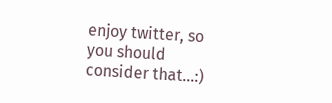enjoy twitter, so you should consider that...:)